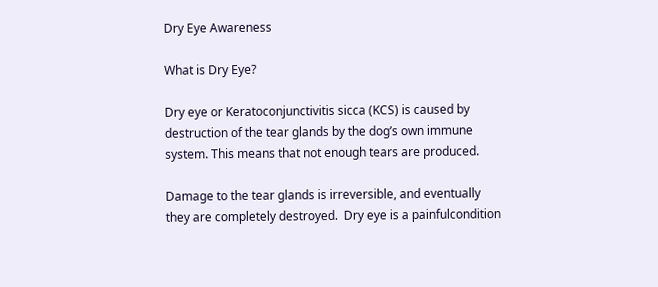Dry Eye Awareness

What is Dry Eye?

Dry eye or Keratoconjunctivitis sicca (KCS) is caused by destruction of the tear glands by the dog’s own immune system. This means that not enough tears are produced.

Damage to the tear glands is irreversible, and eventually they are completely destroyed.  Dry eye is a painfulcondition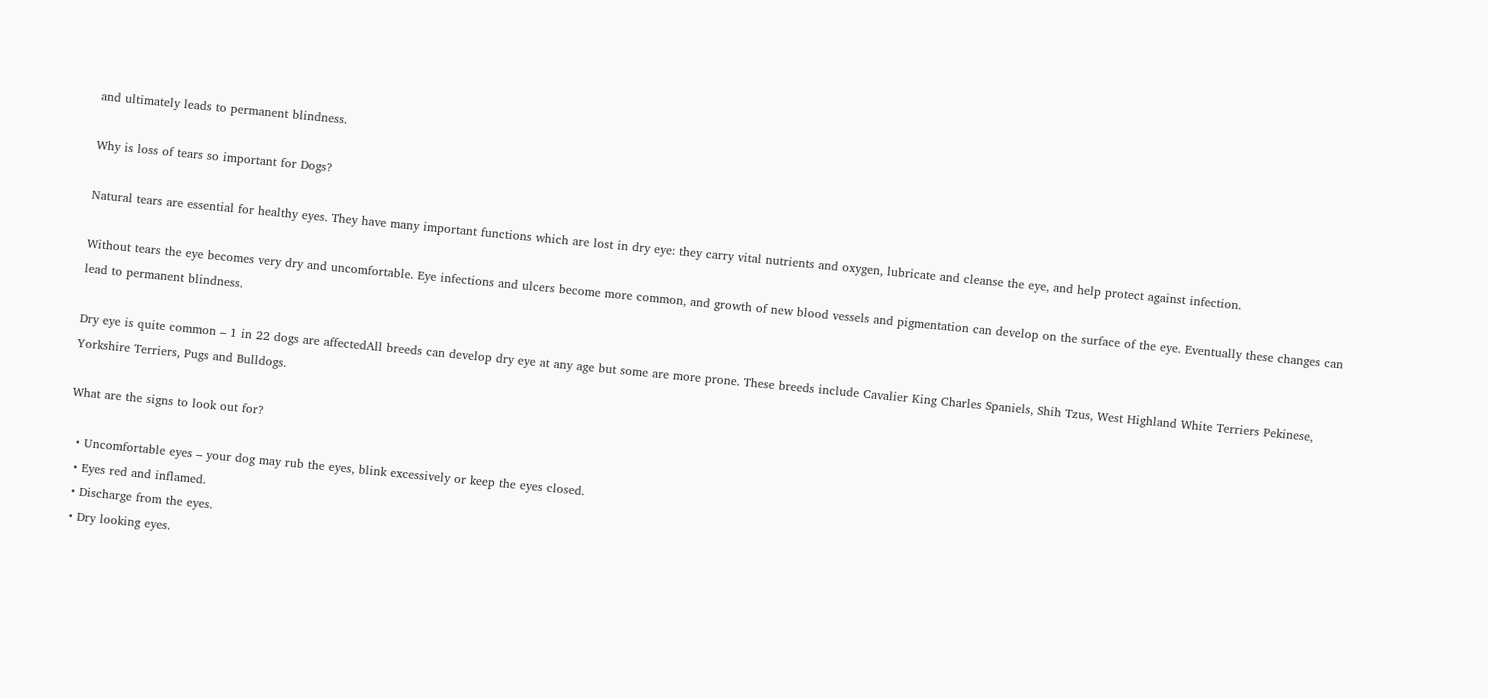and ultimately leads to permanent blindness.

Why is loss of tears so important for Dogs?

Natural tears are essential for healthy eyes. They have many important functions which are lost in dry eye: they carry vital nutrients and oxygen, lubricate and cleanse the eye, and help protect against infection.

Without tears the eye becomes very dry and uncomfortable. Eye infections and ulcers become more common, and growth of new blood vessels and pigmentation can develop on the surface of the eye. Eventually these changes can lead to permanent blindness.

Dry eye is quite common – 1 in 22 dogs are affectedAll breeds can develop dry eye at any age but some are more prone. These breeds include Cavalier King Charles Spaniels, Shih Tzus, West Highland White Terriers Pekinese, Yorkshire Terriers, Pugs and Bulldogs.

What are the signs to look out for?

  • Uncomfortable eyes – your dog may rub the eyes, blink excessively or keep the eyes closed.
  • Eyes red and inflamed.
  • Discharge from the eyes.
  • Dry looking eyes.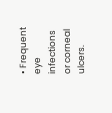• Frequent eye infections or corneal ulcers.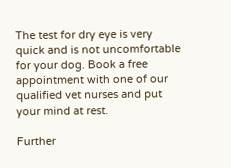The test for dry eye is very quick and is not uncomfortable for your dog. Book a free appointment with one of our qualified vet nurses and put your mind at rest.

Further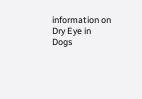information on Dry Eye in Dogs